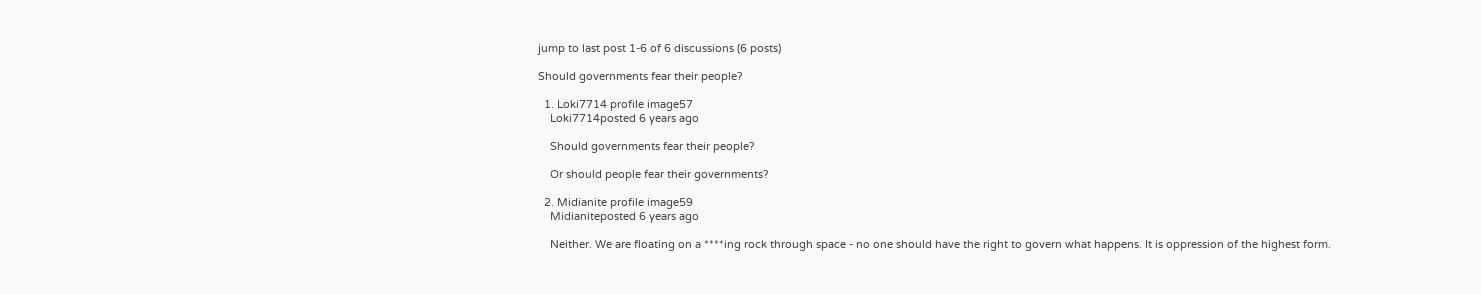jump to last post 1-6 of 6 discussions (6 posts)

Should governments fear their people?

  1. Loki7714 profile image57
    Loki7714posted 6 years ago

    Should governments fear their people?

    Or should people fear their governments?

  2. Midianite profile image59
    Midianiteposted 6 years ago

    Neither. We are floating on a ****ing rock through space - no one should have the right to govern what happens. It is oppression of the highest form.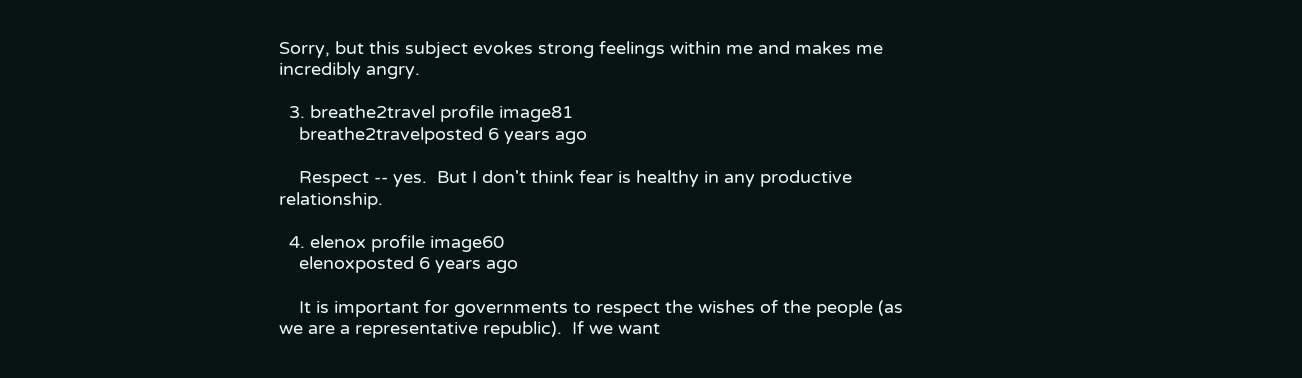Sorry, but this subject evokes strong feelings within me and makes me incredibly angry.

  3. breathe2travel profile image81
    breathe2travelposted 6 years ago

    Respect -- yes.  But I don't think fear is healthy in any productive relationship.

  4. elenox profile image60
    elenoxposted 6 years ago

    It is important for governments to respect the wishes of the people (as we are a representative republic).  If we want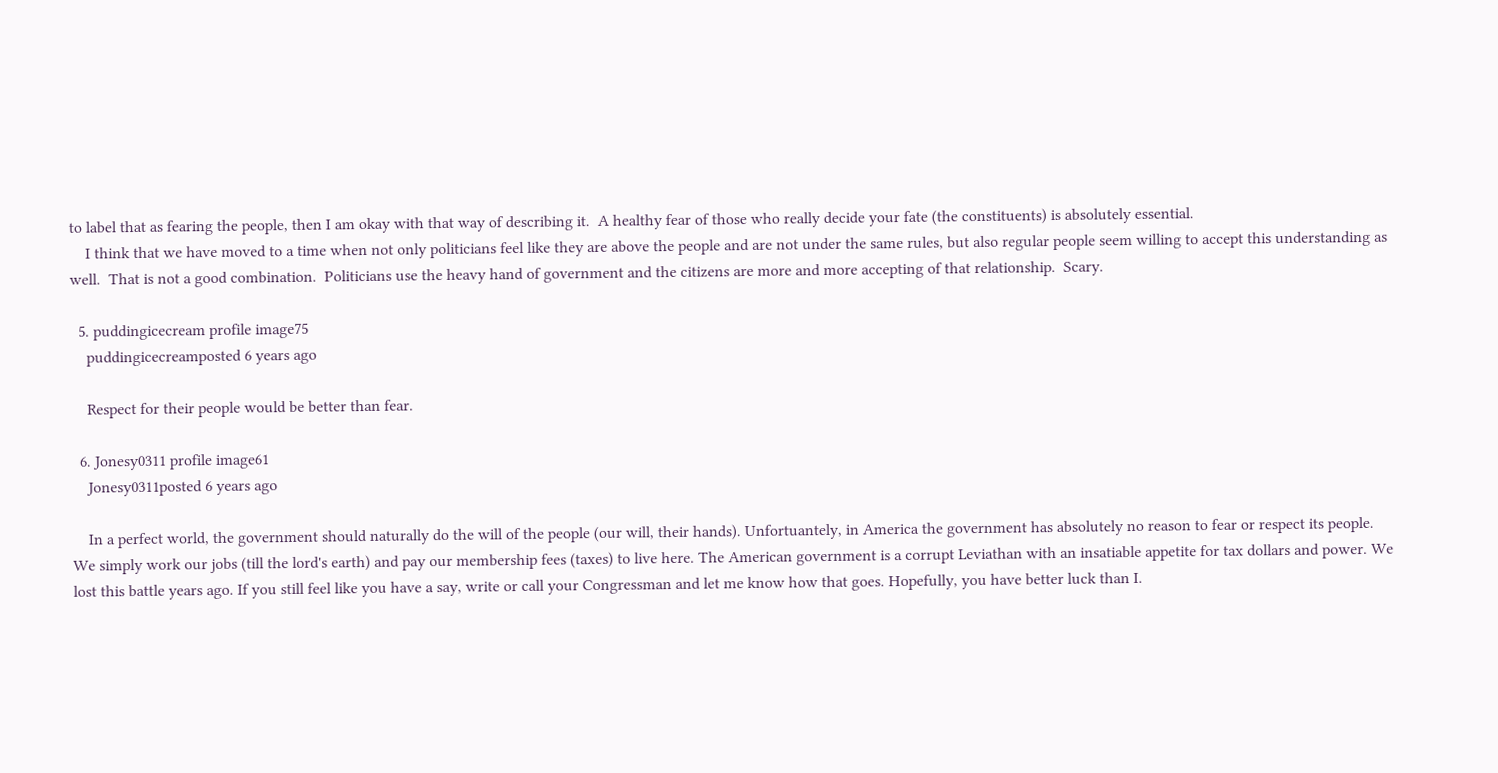to label that as fearing the people, then I am okay with that way of describing it.  A healthy fear of those who really decide your fate (the constituents) is absolutely essential.
    I think that we have moved to a time when not only politicians feel like they are above the people and are not under the same rules, but also regular people seem willing to accept this understanding as well.  That is not a good combination.  Politicians use the heavy hand of government and the citizens are more and more accepting of that relationship.  Scary.

  5. puddingicecream profile image75
    puddingicecreamposted 6 years ago

    Respect for their people would be better than fear.

  6. Jonesy0311 profile image61
    Jonesy0311posted 6 years ago

    In a perfect world, the government should naturally do the will of the people (our will, their hands). Unfortuantely, in America the government has absolutely no reason to fear or respect its people. We simply work our jobs (till the lord's earth) and pay our membership fees (taxes) to live here. The American government is a corrupt Leviathan with an insatiable appetite for tax dollars and power. We lost this battle years ago. If you still feel like you have a say, write or call your Congressman and let me know how that goes. Hopefully, you have better luck than I.